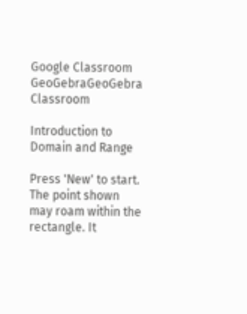Google Classroom
GeoGebraGeoGebra Classroom

Introduction to Domain and Range

Press 'New' to start. The point shown may roam within the rectangle. It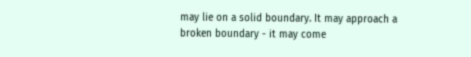may lie on a solid boundary. It may approach a broken boundary - it may come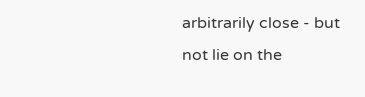arbitrarily close - but not lie on the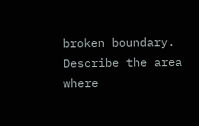broken boundary. Describe the area where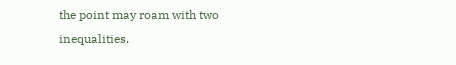the point may roam with two inequalities.